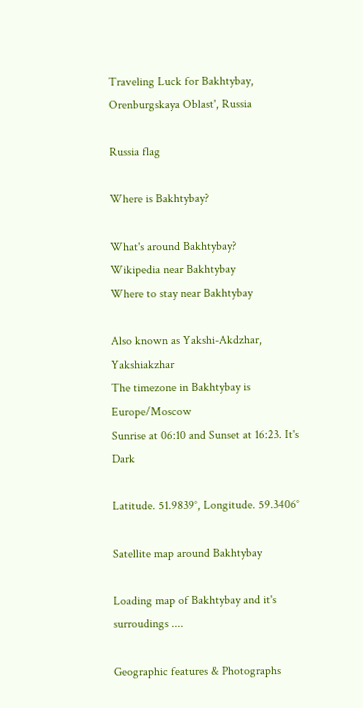Traveling Luck for Bakhtybay, Orenburgskaya Oblast', Russia

Russia flag

Where is Bakhtybay?

What's around Bakhtybay?
Wikipedia near Bakhtybay
Where to stay near Bakhtybay

Also known as Yakshi-Akdzhar, Yakshiakzhar
The timezone in Bakhtybay is Europe/Moscow
Sunrise at 06:10 and Sunset at 16:23. It's Dark

Latitude. 51.9839°, Longitude. 59.3406°

Satellite map around Bakhtybay

Loading map of Bakhtybay and it's surroudings ....

Geographic features & Photographs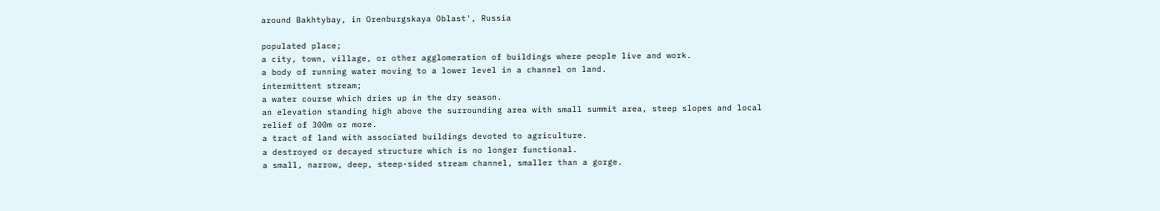around Bakhtybay, in Orenburgskaya Oblast', Russia

populated place;
a city, town, village, or other agglomeration of buildings where people live and work.
a body of running water moving to a lower level in a channel on land.
intermittent stream;
a water course which dries up in the dry season.
an elevation standing high above the surrounding area with small summit area, steep slopes and local relief of 300m or more.
a tract of land with associated buildings devoted to agriculture.
a destroyed or decayed structure which is no longer functional.
a small, narrow, deep, steep-sided stream channel, smaller than a gorge.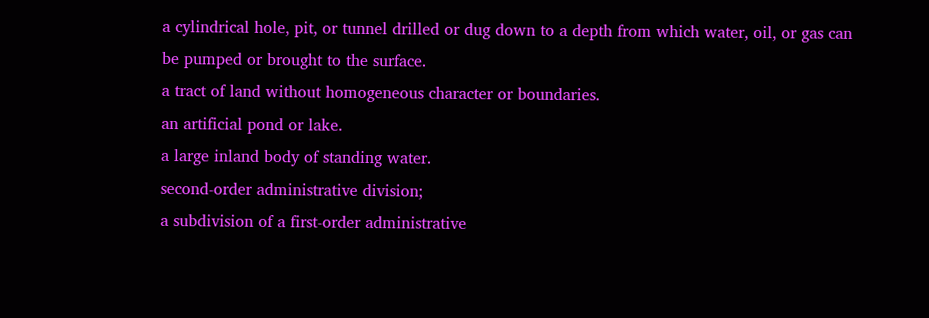a cylindrical hole, pit, or tunnel drilled or dug down to a depth from which water, oil, or gas can be pumped or brought to the surface.
a tract of land without homogeneous character or boundaries.
an artificial pond or lake.
a large inland body of standing water.
second-order administrative division;
a subdivision of a first-order administrative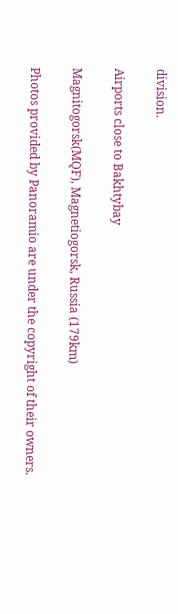division.

Airports close to Bakhtybay

Magnitogorsk(MQF), Magnetiogorsk, Russia (179km)

Photos provided by Panoramio are under the copyright of their owners.